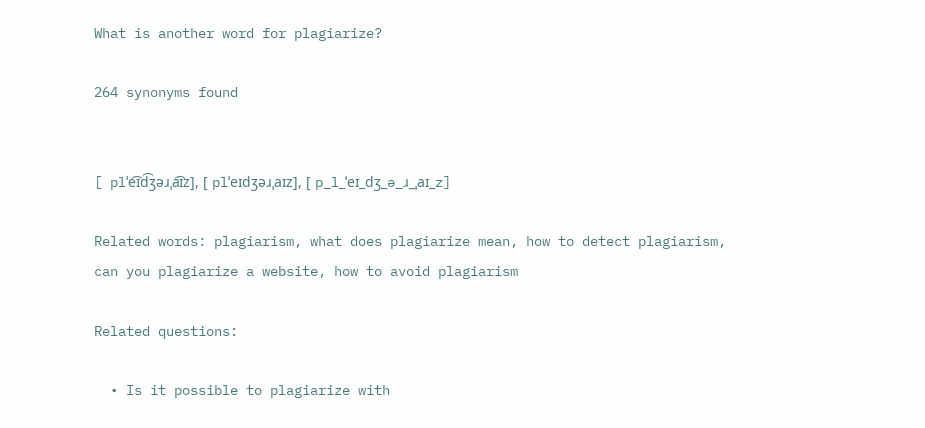What is another word for plagiarize?

264 synonyms found


[ plˈe͡ɪd͡ʒəɹˌa͡ɪz], [ plˈeɪdʒəɹˌaɪz], [ p_l_ˈeɪ_dʒ_ə_ɹ_ˌaɪ_z]

Related words: plagiarism, what does plagiarize mean, how to detect plagiarism, can you plagiarize a website, how to avoid plagiarism

Related questions:

  • Is it possible to plagiarize with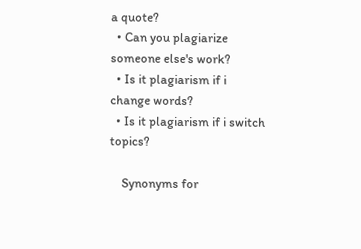a quote?
  • Can you plagiarize someone else's work?
  • Is it plagiarism if i change words?
  • Is it plagiarism if i switch topics?

    Synonyms for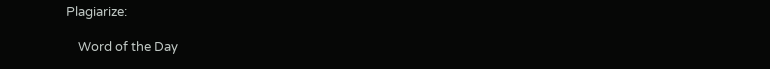Plagiarize:

    Word of the Day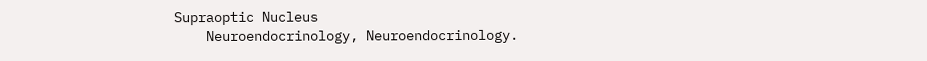Supraoptic Nucleus
    Neuroendocrinology, Neuroendocrinology.